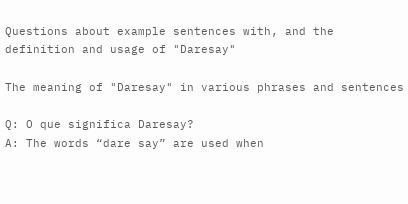Questions about example sentences with, and the definition and usage of "Daresay"

The meaning of "Daresay" in various phrases and sentences

Q: O que significa Daresay?
A: The words “dare say” are used when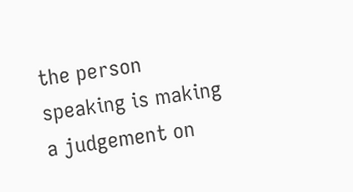the person speaking is making a judgement on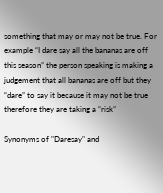something that may or may not be true. For example “I dare say all the bananas are off this season” the person speaking is making a judgement that all bananas are off but they “dare” to say it because it may not be true therefore they are taking a “risk”

Synonyms of "Daresay" and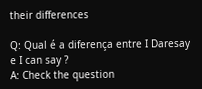their differences

Q: Qual é a diferença entre I Daresay e I can say ?
A: Check the question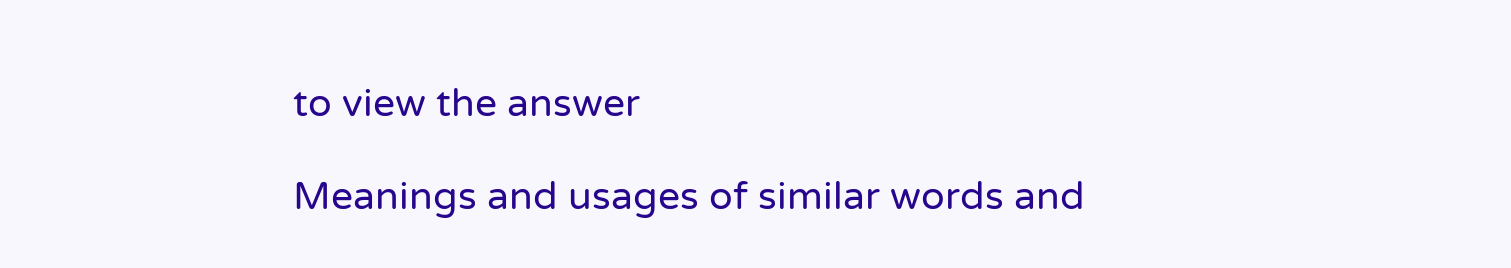to view the answer

Meanings and usages of similar words and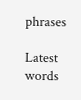phrases

Latest words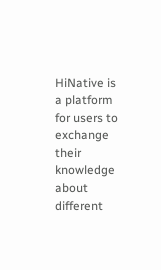HiNative is a platform for users to exchange their knowledge about different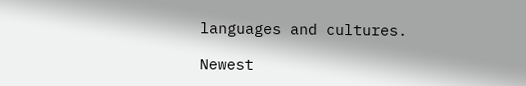languages and cultures.

Newest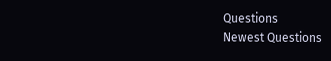Questions
Newest Questions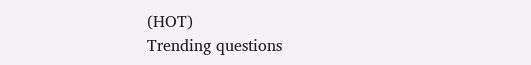(HOT)
Trending questions